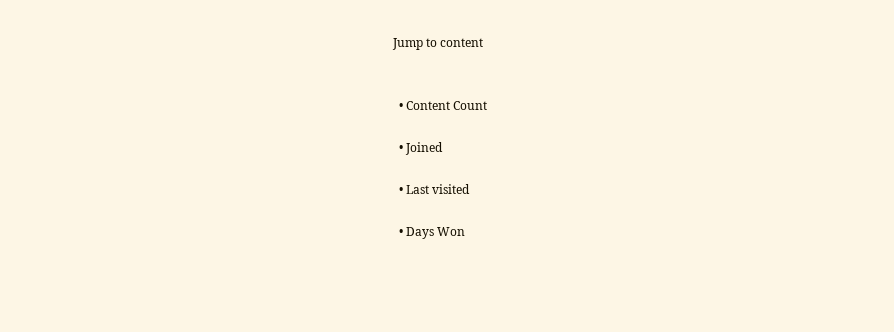Jump to content


  • Content Count

  • Joined

  • Last visited

  • Days Won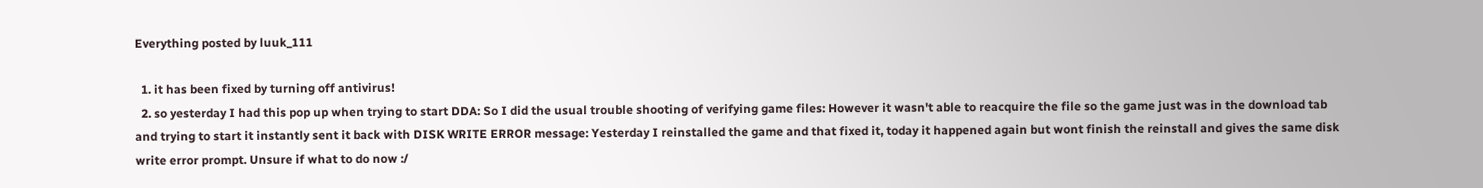Everything posted by luuk_111

  1. it has been fixed by turning off antivirus!
  2. so yesterday I had this pop up when trying to start DDA: So I did the usual trouble shooting of verifying game files: However it wasn't able to reacquire the file so the game just was in the download tab and trying to start it instantly sent it back with DISK WRITE ERROR message: Yesterday I reinstalled the game and that fixed it, today it happened again but wont finish the reinstall and gives the same disk write error prompt. Unsure if what to do now :/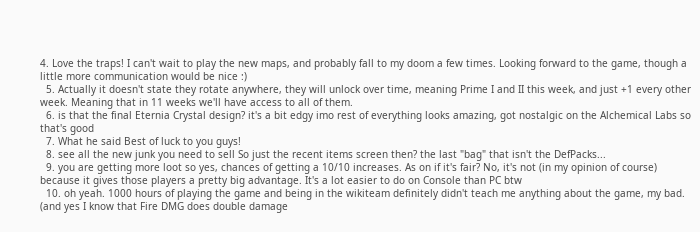4. Love the traps! I can't wait to play the new maps, and probably fall to my doom a few times. Looking forward to the game, though a little more communication would be nice :)
  5. Actually it doesn't state they rotate anywhere, they will unlock over time, meaning Prime I and II this week, and just +1 every other week. Meaning that in 11 weeks we'll have access to all of them.
  6. is that the final Eternia Crystal design? it's a bit edgy imo rest of everything looks amazing, got nostalgic on the Alchemical Labs so that's good
  7. What he said Best of luck to you guys!
  8. see all the new junk you need to sell So just the recent items screen then? the last "bag" that isn't the DefPacks...
  9. you are getting more loot so yes, chances of getting a 10/10 increases. As on if it's fair? No, it's not (in my opinion of course) because it gives those players a pretty big advantage. It's a lot easier to do on Console than PC btw
  10. oh yeah. 1000 hours of playing the game and being in the wikiteam definitely didn't teach me anything about the game, my bad. (and yes I know that Fire DMG does double damage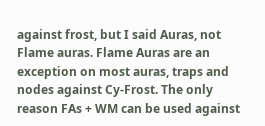against frost, but I said Auras, not Flame auras. Flame Auras are an exception on most auras, traps and nodes against Cy-Frost. The only reason FAs + WM can be used against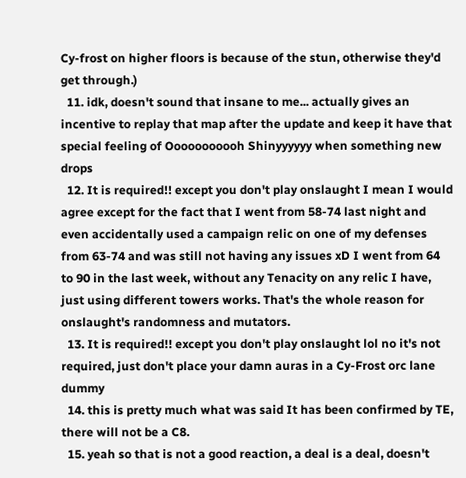Cy-frost on higher floors is because of the stun, otherwise they'd get through.)
  11. idk, doesn't sound that insane to me... actually gives an incentive to replay that map after the update and keep it have that special feeling of Ooooooooooh Shinyyyyyy when something new drops
  12. It is required!! except you don't play onslaught I mean I would agree except for the fact that I went from 58-74 last night and even accidentally used a campaign relic on one of my defenses from 63-74 and was still not having any issues xD I went from 64 to 90 in the last week, without any Tenacity on any relic I have, just using different towers works. That's the whole reason for onslaught's randomness and mutators.
  13. It is required!! except you don't play onslaught lol no it's not required, just don't place your damn auras in a Cy-Frost orc lane dummy
  14. this is pretty much what was said It has been confirmed by TE, there will not be a C8.
  15. yeah so that is not a good reaction, a deal is a deal, doesn't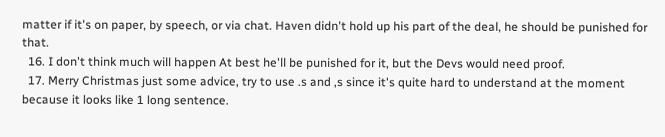matter if it's on paper, by speech, or via chat. Haven didn't hold up his part of the deal, he should be punished for that.
  16. I don't think much will happen At best he'll be punished for it, but the Devs would need proof.
  17. Merry Christmas just some advice, try to use .s and ,s since it's quite hard to understand at the moment because it looks like 1 long sentence.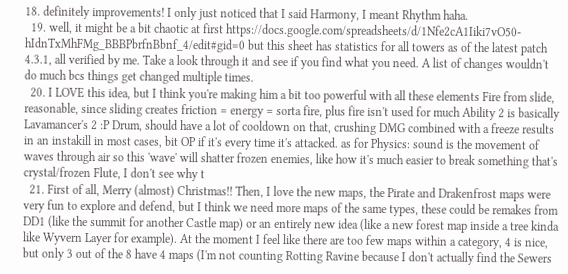18. definitely improvements! I only just noticed that I said Harmony, I meant Rhythm haha.
  19. well, it might be a bit chaotic at first https://docs.google.com/spreadsheets/d/1Nfe2cA1Iiki7vO50-hIdnTxMhFMg_BBBPbrfnBbnf_4/edit#gid=0 but this sheet has statistics for all towers as of the latest patch 4.3.1, all verified by me. Take a look through it and see if you find what you need. A list of changes wouldn't do much bcs things get changed multiple times.
  20. I LOVE this idea, but I think you're making him a bit too powerful with all these elements Fire from slide, reasonable, since sliding creates friction = energy = sorta fire, plus fire isn't used for much Ability 2 is basically Lavamancer's 2 :P Drum, should have a lot of cooldown on that, crushing DMG combined with a freeze results in an instakill in most cases, bit OP if it's every time it's attacked. as for Physics: sound is the movement of waves through air so this 'wave' will shatter frozen enemies, like how it's much easier to break something that's crystal/frozen Flute, I don't see why t
  21. First of all, Merry (almost) Christmas!! Then, I love the new maps, the Pirate and Drakenfrost maps were very fun to explore and defend, but I think we need more maps of the same types, these could be remakes from DD1 (like the summit for another Castle map) or an entirely new idea (like a new forest map inside a tree kinda like Wyvern Layer for example). At the moment I feel like there are too few maps within a category, 4 is nice, but only 3 out of the 8 have 4 maps (I'm not counting Rotting Ravine because I don't actually find the Sewers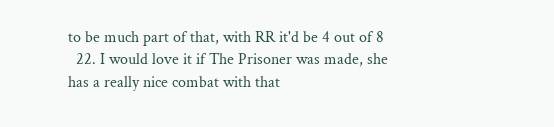to be much part of that, with RR it'd be 4 out of 8
  22. I would love it if The Prisoner was made, she has a really nice combat with that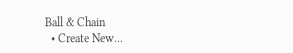Ball & Chain
  • Create New...